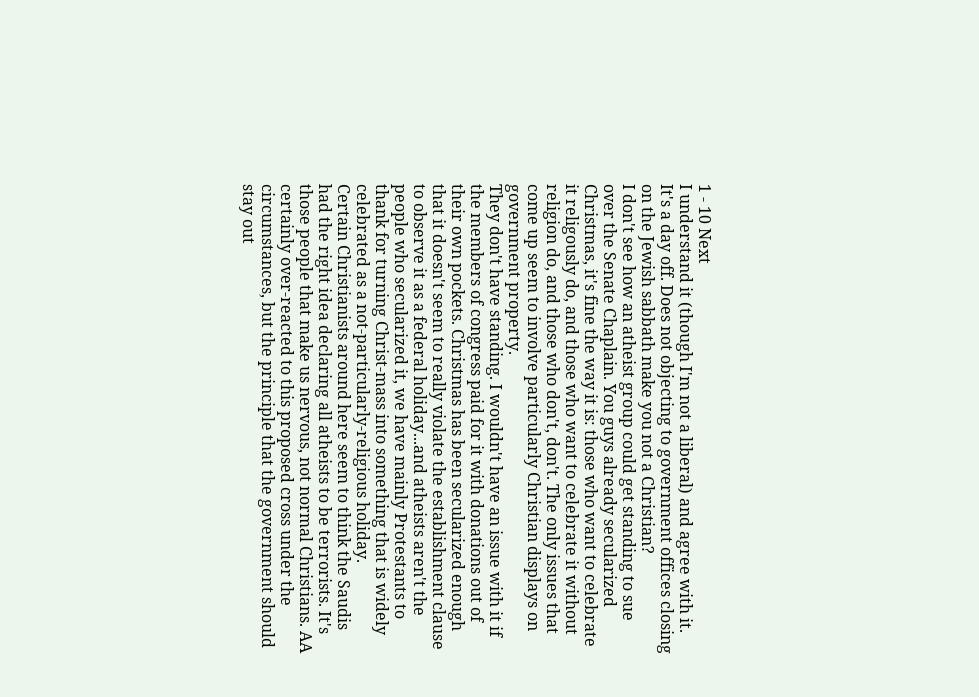1 - 10 Next
I understand it (though I'm not a liberal) and agree with it.
It's a day off. Does not objecting to government offices closing on the Jewish sabbath make you not a Christian?
I don't see how an atheist group could get standing to sue over the Senate Chaplain. You guys already secularized Christmas, it's fine the way it is: those who want to celebrate it religously do, and those who want to celebrate it without religion do, and those who don't, don't. The only issues that come up seem to involve particularly Christian displays on government property.
They don't have standing. I wouldn't have an issue with it if the members of congress paid for it with donations out of their own pockets. Christmas has been secularized enough that it doesn't seem to really violate the establishment clause to observe it as a federal holiday...and atheists aren't the people who secularized it, we have mainly Protestants to thank for turning Christ-mass into something that is widely celebrated as a not-particularly-religious holiday.
Certain Christianists around here seem to think the Saudis had the right idea declaring all atheists to be terrorists. It's those people that make us nervous, not normal Christians. AA certainly over-reacted to this proposed cross under the circumstances, but the principle that the government should stay out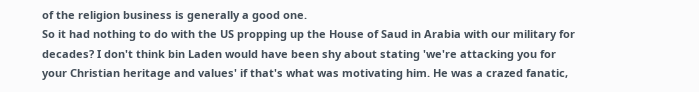of the religion business is generally a good one.
So it had nothing to do with the US propping up the House of Saud in Arabia with our military for decades? I don't think bin Laden would have been shy about stating 'we're attacking you for your Christian heritage and values' if that's what was motivating him. He was a crazed fanatic,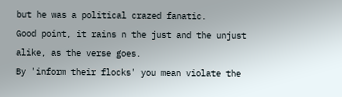but he was a political crazed fanatic.
Good point, it rains n the just and the unjust alike, as the verse goes.
By 'inform their flocks' you mean violate the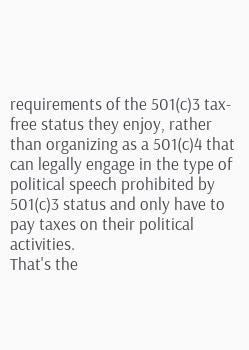requirements of the 501(c)3 tax-free status they enjoy, rather than organizing as a 501(c)4 that can legally engage in the type of political speech prohibited by 501(c)3 status and only have to pay taxes on their political activities.
That's the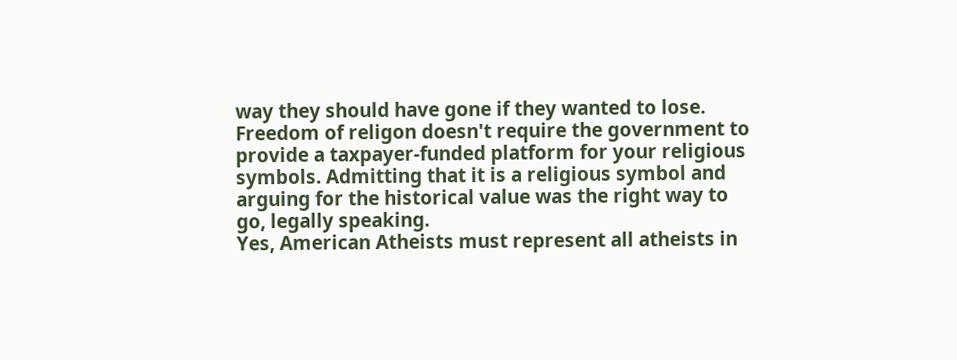way they should have gone if they wanted to lose. Freedom of religon doesn't require the government to provide a taxpayer-funded platform for your religious symbols. Admitting that it is a religious symbol and arguing for the historical value was the right way to go, legally speaking.
Yes, American Atheists must represent all atheists in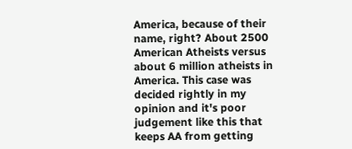America, because of their name, right? About 2500 American Atheists versus about 6 million atheists in America. This case was decided rightly in my opinion and it's poor judgement like this that keeps AA from getting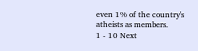even 1% of the country's atheists as members.
1 - 10 Next